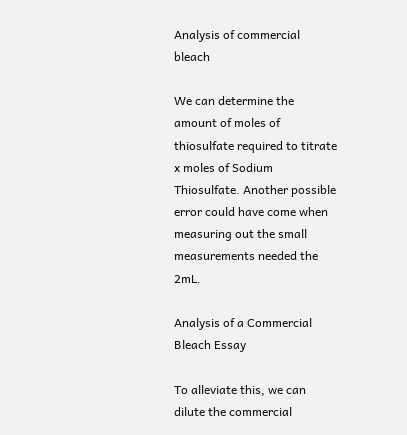Analysis of commercial bleach

We can determine the amount of moles of thiosulfate required to titrate x moles of Sodium Thiosulfate. Another possible error could have come when measuring out the small measurements needed the 2mL.

Analysis of a Commercial Bleach Essay

To alleviate this, we can dilute the commercial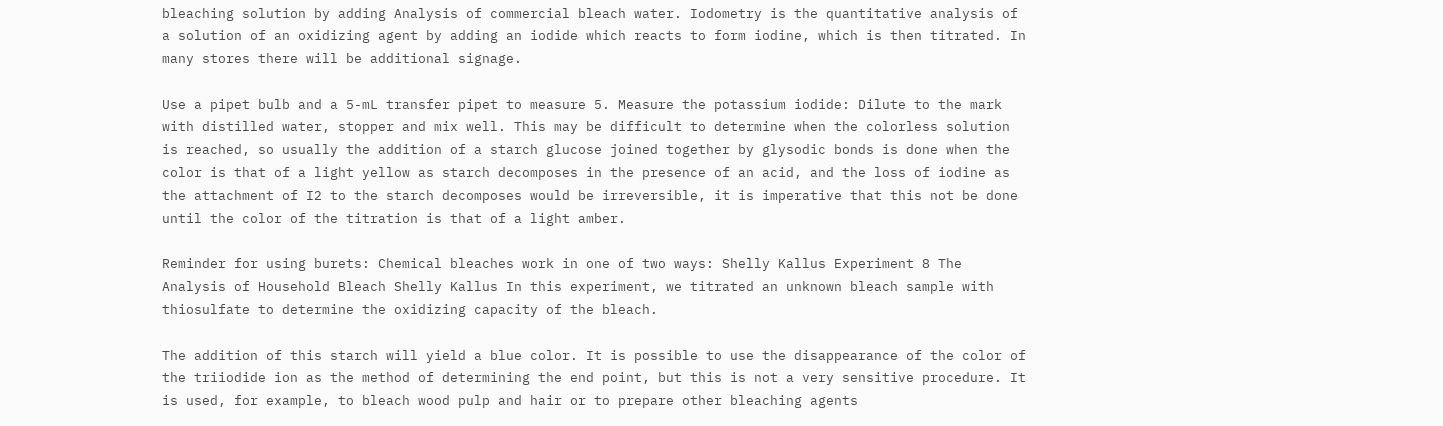bleaching solution by adding Analysis of commercial bleach water. Iodometry is the quantitative analysis of a solution of an oxidizing agent by adding an iodide which reacts to form iodine, which is then titrated. In many stores there will be additional signage.

Use a pipet bulb and a 5-mL transfer pipet to measure 5. Measure the potassium iodide: Dilute to the mark with distilled water, stopper and mix well. This may be difficult to determine when the colorless solution is reached, so usually the addition of a starch glucose joined together by glysodic bonds is done when the color is that of a light yellow as starch decomposes in the presence of an acid, and the loss of iodine as the attachment of I2 to the starch decomposes would be irreversible, it is imperative that this not be done until the color of the titration is that of a light amber.

Reminder for using burets: Chemical bleaches work in one of two ways: Shelly Kallus Experiment 8 The Analysis of Household Bleach Shelly Kallus In this experiment, we titrated an unknown bleach sample with thiosulfate to determine the oxidizing capacity of the bleach.

The addition of this starch will yield a blue color. It is possible to use the disappearance of the color of the triiodide ion as the method of determining the end point, but this is not a very sensitive procedure. It is used, for example, to bleach wood pulp and hair or to prepare other bleaching agents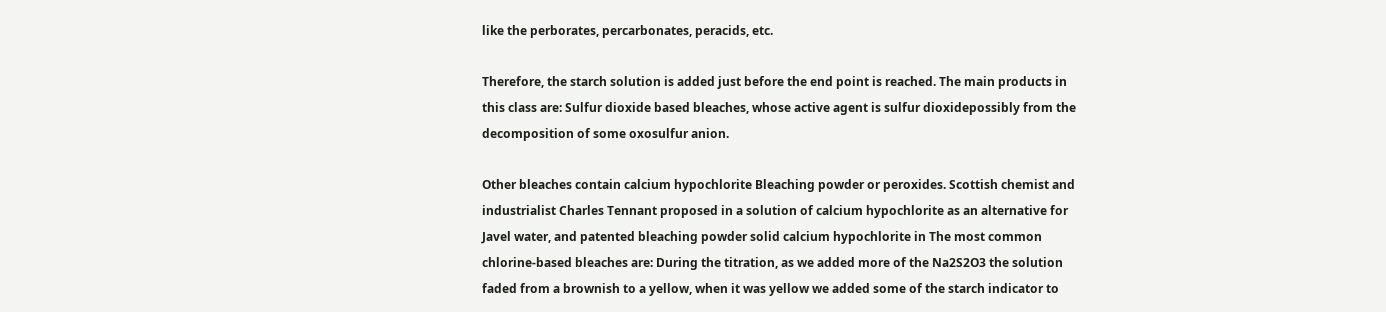like the perborates, percarbonates, peracids, etc.

Therefore, the starch solution is added just before the end point is reached. The main products in this class are: Sulfur dioxide based bleaches, whose active agent is sulfur dioxidepossibly from the decomposition of some oxosulfur anion.

Other bleaches contain calcium hypochlorite Bleaching powder or peroxides. Scottish chemist and industrialist Charles Tennant proposed in a solution of calcium hypochlorite as an alternative for Javel water, and patented bleaching powder solid calcium hypochlorite in The most common chlorine-based bleaches are: During the titration, as we added more of the Na2S2O3 the solution faded from a brownish to a yellow, when it was yellow we added some of the starch indicator to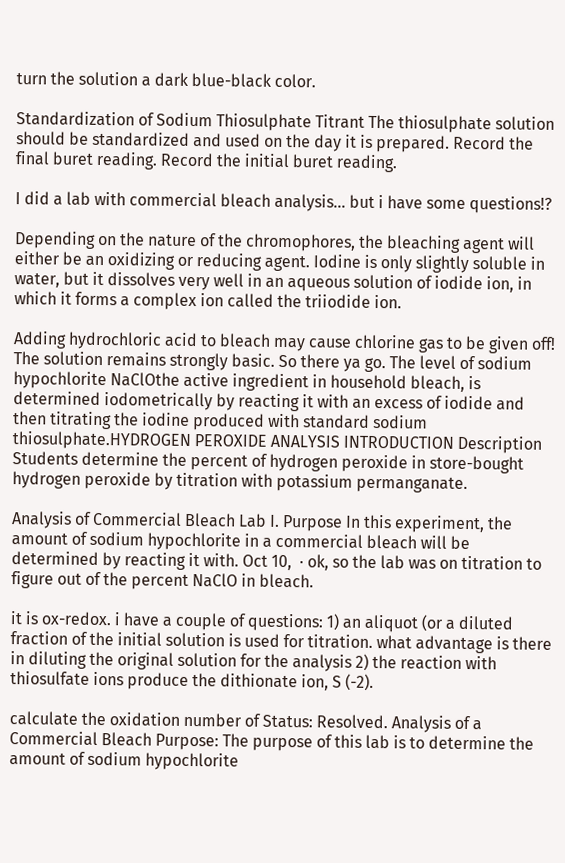turn the solution a dark blue-black color.

Standardization of Sodium Thiosulphate Titrant The thiosulphate solution should be standardized and used on the day it is prepared. Record the final buret reading. Record the initial buret reading.

I did a lab with commercial bleach analysis... but i have some questions!?

Depending on the nature of the chromophores, the bleaching agent will either be an oxidizing or reducing agent. Iodine is only slightly soluble in water, but it dissolves very well in an aqueous solution of iodide ion, in which it forms a complex ion called the triiodide ion.

Adding hydrochloric acid to bleach may cause chlorine gas to be given off! The solution remains strongly basic. So there ya go. The level of sodium hypochlorite NaClOthe active ingredient in household bleach, is determined iodometrically by reacting it with an excess of iodide and then titrating the iodine produced with standard sodium thiosulphate.HYDROGEN PEROXIDE ANALYSIS INTRODUCTION Description Students determine the percent of hydrogen peroxide in store-bought hydrogen peroxide by titration with potassium permanganate.

Analysis of Commercial Bleach Lab I. Purpose In this experiment, the amount of sodium hypochlorite in a commercial bleach will be determined by reacting it with. Oct 10,  · ok, so the lab was on titration to figure out of the percent NaClO in bleach.

it is ox-redox. i have a couple of questions: 1) an aliquot (or a diluted fraction of the initial solution is used for titration. what advantage is there in diluting the original solution for the analysis 2) the reaction with thiosulfate ions produce the dithionate ion, S (-2).

calculate the oxidation number of Status: Resolved. Analysis of a Commercial Bleach Purpose: The purpose of this lab is to determine the amount of sodium hypochlorite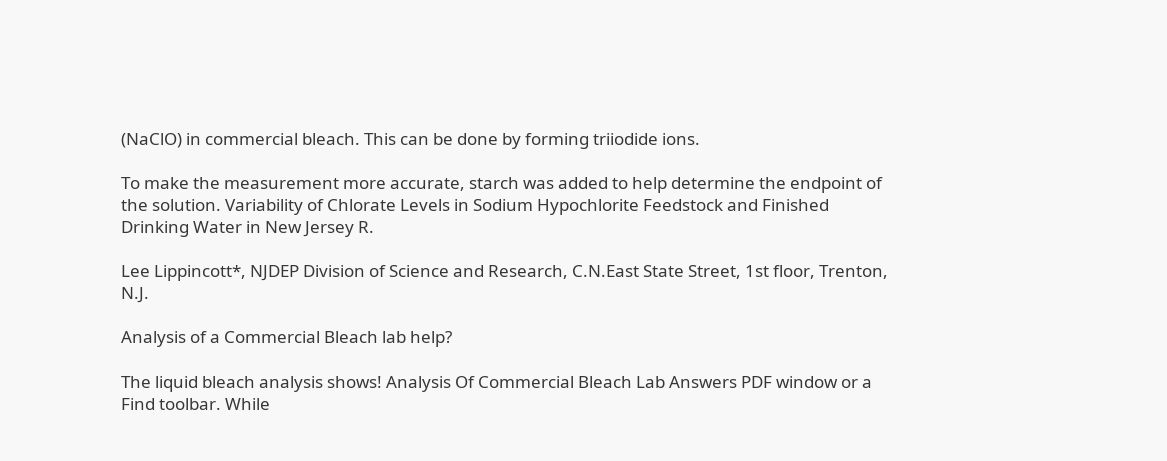(NaClO) in commercial bleach. This can be done by forming triiodide ions.

To make the measurement more accurate, starch was added to help determine the endpoint of the solution. Variability of Chlorate Levels in Sodium Hypochlorite Feedstock and Finished Drinking Water in New Jersey R.

Lee Lippincott*, NJDEP Division of Science and Research, C.N.East State Street, 1st floor, Trenton, N.J.

Analysis of a Commercial Bleach lab help?

The liquid bleach analysis shows! Analysis Of Commercial Bleach Lab Answers PDF window or a Find toolbar. While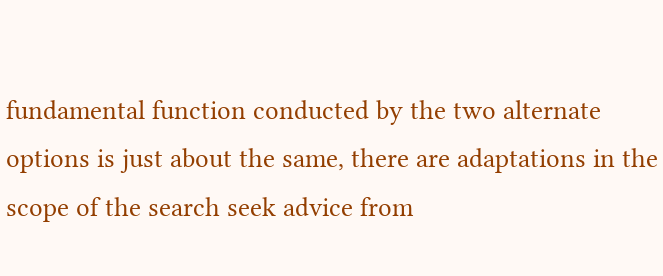fundamental function conducted by the two alternate options is just about the same, there are adaptations in the scope of the search seek advice from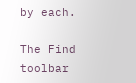by each.

The Find toolbar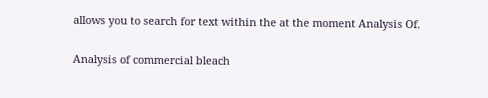allows you to search for text within the at the moment Analysis Of.

Analysis of commercial bleach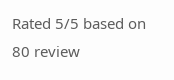Rated 5/5 based on 80 review